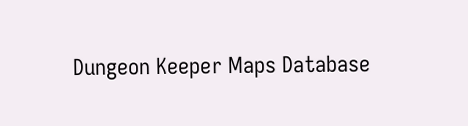Dungeon Keeper Maps Database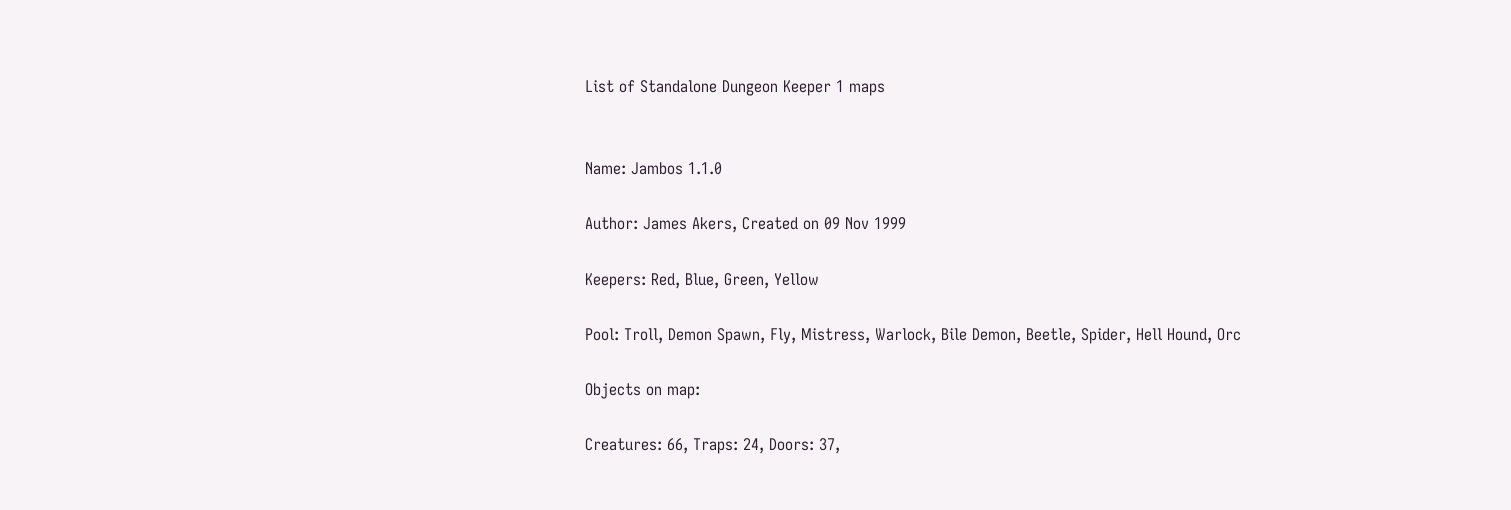List of Standalone Dungeon Keeper 1 maps


Name: Jambos 1.1.0

Author: James Akers, Created on 09 Nov 1999

Keepers: Red, Blue, Green, Yellow

Pool: Troll, Demon Spawn, Fly, Mistress, Warlock, Bile Demon, Beetle, Spider, Hell Hound, Orc

Objects on map:

Creatures: 66, Traps: 24, Doors: 37,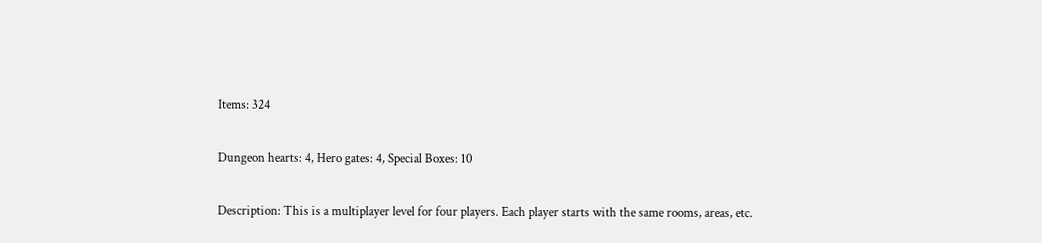Items: 324

Dungeon hearts: 4, Hero gates: 4, Special Boxes: 10

Description: This is a multiplayer level for four players. Each player starts with the same rooms, areas, etc.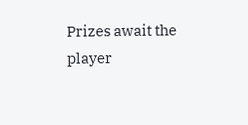Prizes await the player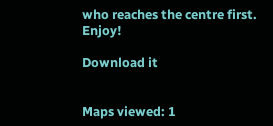who reaches the centre first. Enjoy!

Download it


Maps viewed: 1